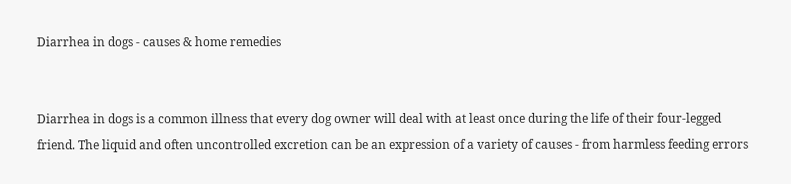Diarrhea in dogs - causes & home remedies


Diarrhea in dogs is a common illness that every dog owner will deal with at least once during the life of their four-legged friend. The liquid and often uncontrolled excretion can be an expression of a variety of causes - from harmless feeding errors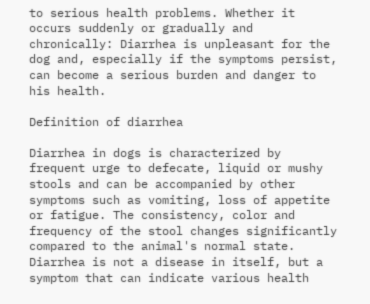to serious health problems. Whether it occurs suddenly or gradually and chronically: Diarrhea is unpleasant for the dog and, especially if the symptoms persist, can become a serious burden and danger to his health.

Definition of diarrhea

Diarrhea in dogs is characterized by frequent urge to defecate, liquid or mushy stools and can be accompanied by other symptoms such as vomiting, loss of appetite or fatigue. The consistency, color and frequency of the stool changes significantly compared to the animal's normal state. Diarrhea is not a disease in itself, but a symptom that can indicate various health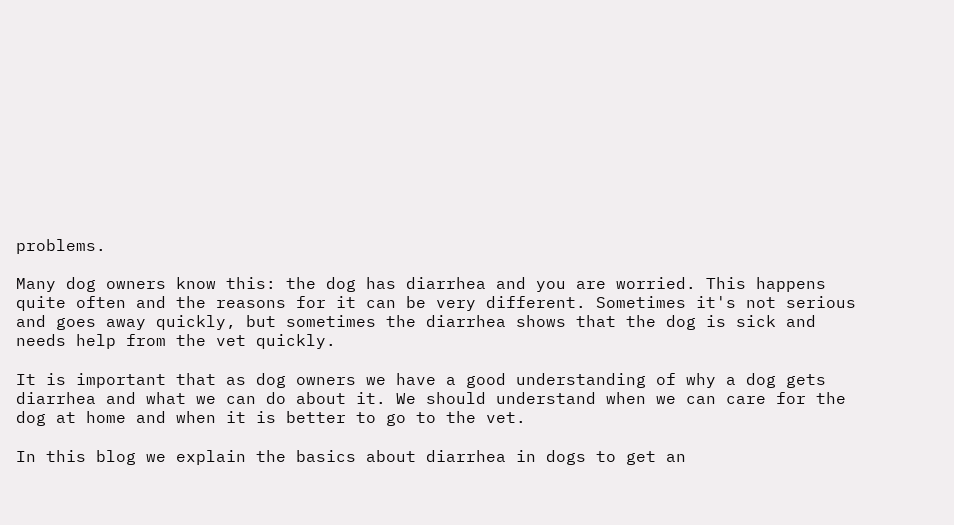problems.

Many dog owners know this: the dog has diarrhea and you are worried. This happens quite often and the reasons for it can be very different. Sometimes it's not serious and goes away quickly, but sometimes the diarrhea shows that the dog is sick and needs help from the vet quickly.

It is important that as dog owners we have a good understanding of why a dog gets diarrhea and what we can do about it. We should understand when we can care for the dog at home and when it is better to go to the vet.

In this blog we explain the basics about diarrhea in dogs to get an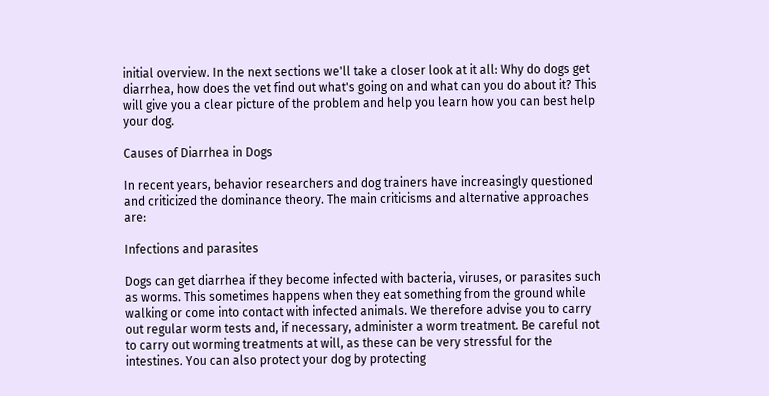initial overview. In the next sections we'll take a closer look at it all: Why do dogs get diarrhea, how does the vet find out what's going on and what can you do about it? This will give you a clear picture of the problem and help you learn how you can best help your dog.

Causes of Diarrhea in Dogs

In recent years, behavior researchers and dog trainers have increasingly questioned and criticized the dominance theory. The main criticisms and alternative approaches are:

Infections and parasites

Dogs can get diarrhea if they become infected with bacteria, viruses, or parasites such as worms. This sometimes happens when they eat something from the ground while walking or come into contact with infected animals. We therefore advise you to carry out regular worm tests and, if necessary, administer a worm treatment. Be careful not to carry out worming treatments at will, as these can be very stressful for the intestines. You can also protect your dog by protecting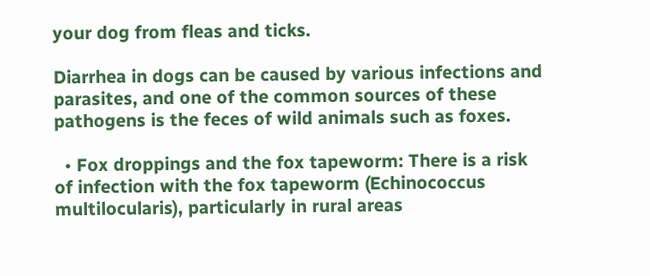your dog from fleas and ticks.

Diarrhea in dogs can be caused by various infections and parasites, and one of the common sources of these pathogens is the feces of wild animals such as foxes.

  • Fox droppings and the fox tapeworm: There is a risk of infection with the fox tapeworm (Echinococcus multilocularis), particularly in rural areas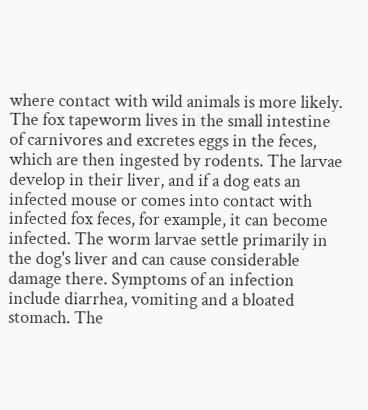where contact with wild animals is more likely. The fox tapeworm lives in the small intestine of carnivores and excretes eggs in the feces, which are then ingested by rodents. The larvae develop in their liver, and if a dog eats an infected mouse or comes into contact with infected fox feces, for example, it can become infected. The worm larvae settle primarily in the dog's liver and can cause considerable damage there. Symptoms of an infection include diarrhea, vomiting and a bloated stomach. The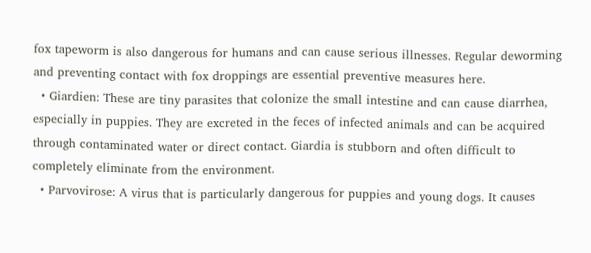fox tapeworm is also dangerous for humans and can cause serious illnesses. Regular deworming and preventing contact with fox droppings are essential preventive measures here.
  • Giardien: These are tiny parasites that colonize the small intestine and can cause diarrhea, especially in puppies. They are excreted in the feces of infected animals and can be acquired through contaminated water or direct contact. Giardia is stubborn and often difficult to completely eliminate from the environment.
  • Parvovirose: A virus that is particularly dangerous for puppies and young dogs. It causes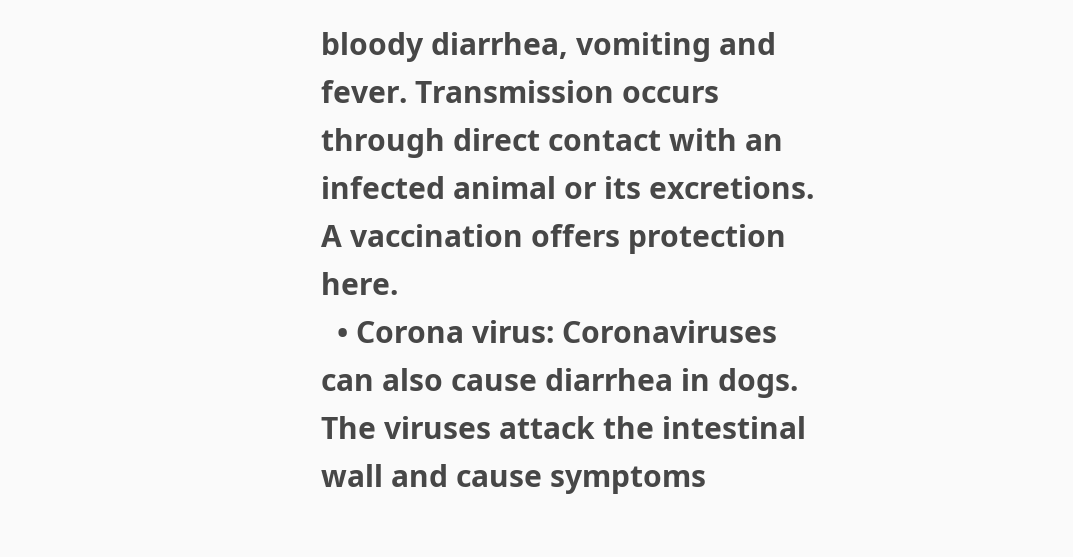bloody diarrhea, vomiting and fever. Transmission occurs through direct contact with an infected animal or its excretions. A vaccination offers protection here.
  • Corona virus: Coronaviruses can also cause diarrhea in dogs. The viruses attack the intestinal wall and cause symptoms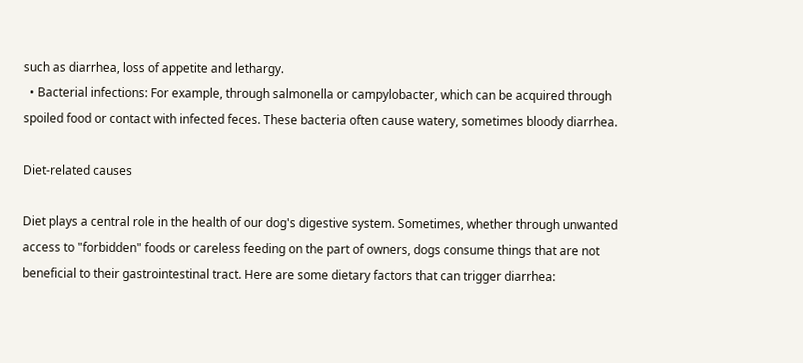such as diarrhea, loss of appetite and lethargy.
  • Bacterial infections: For example, through salmonella or campylobacter, which can be acquired through spoiled food or contact with infected feces. These bacteria often cause watery, sometimes bloody diarrhea.

Diet-related causes

Diet plays a central role in the health of our dog's digestive system. Sometimes, whether through unwanted access to "forbidden" foods or careless feeding on the part of owners, dogs consume things that are not beneficial to their gastrointestinal tract. Here are some dietary factors that can trigger diarrhea: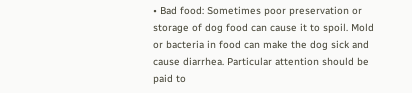• Bad food: Sometimes poor preservation or storage of dog food can cause it to spoil. Mold or bacteria in food can make the dog sick and cause diarrhea. Particular attention should be paid to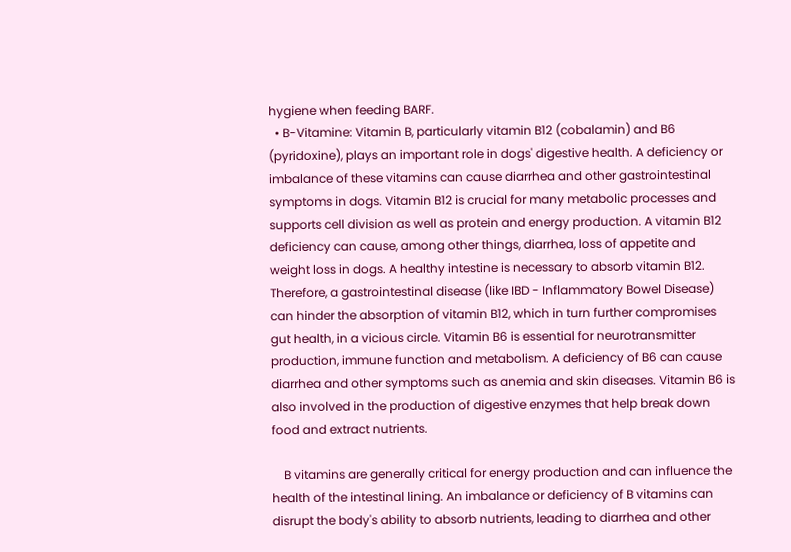hygiene when feeding BARF.
  • B-Vitamine: Vitamin B, particularly vitamin B12 (cobalamin) and B6 (pyridoxine), plays an important role in dogs' digestive health. A deficiency or imbalance of these vitamins can cause diarrhea and other gastrointestinal symptoms in dogs. Vitamin B12 is crucial for many metabolic processes and supports cell division as well as protein and energy production. A vitamin B12 deficiency can cause, among other things, diarrhea, loss of appetite and weight loss in dogs. A healthy intestine is necessary to absorb vitamin B12. Therefore, a gastrointestinal disease (like IBD - Inflammatory Bowel Disease) can hinder the absorption of vitamin B12, which in turn further compromises gut health, in a vicious circle. Vitamin B6 is essential for neurotransmitter production, immune function and metabolism. A deficiency of B6 can cause diarrhea and other symptoms such as anemia and skin diseases. Vitamin B6 is also involved in the production of digestive enzymes that help break down food and extract nutrients.

    B vitamins are generally critical for energy production and can influence the health of the intestinal lining. An imbalance or deficiency of B vitamins can disrupt the body's ability to absorb nutrients, leading to diarrhea and other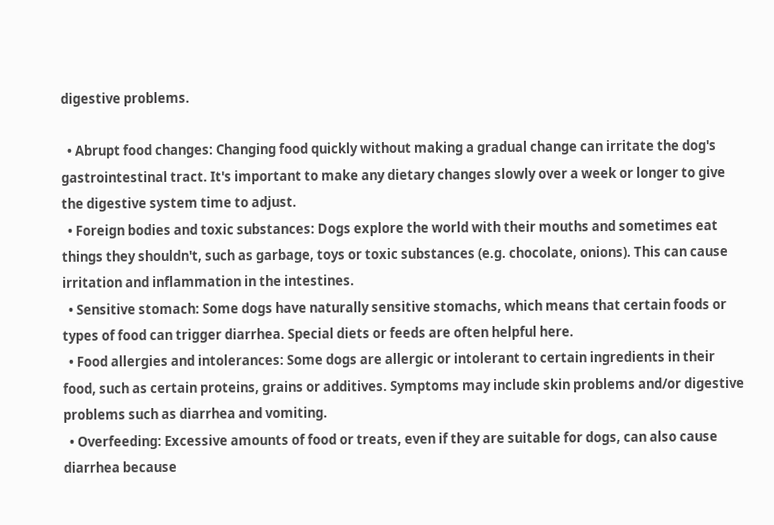digestive problems.

  • Abrupt food changes: Changing food quickly without making a gradual change can irritate the dog's gastrointestinal tract. It's important to make any dietary changes slowly over a week or longer to give the digestive system time to adjust.
  • Foreign bodies and toxic substances: Dogs explore the world with their mouths and sometimes eat things they shouldn't, such as garbage, toys or toxic substances (e.g. chocolate, onions). This can cause irritation and inflammation in the intestines.
  • Sensitive stomach: Some dogs have naturally sensitive stomachs, which means that certain foods or types of food can trigger diarrhea. Special diets or feeds are often helpful here.
  • Food allergies and intolerances: Some dogs are allergic or intolerant to certain ingredients in their food, such as certain proteins, grains or additives. Symptoms may include skin problems and/or digestive problems such as diarrhea and vomiting.
  • Overfeeding: Excessive amounts of food or treats, even if they are suitable for dogs, can also cause diarrhea because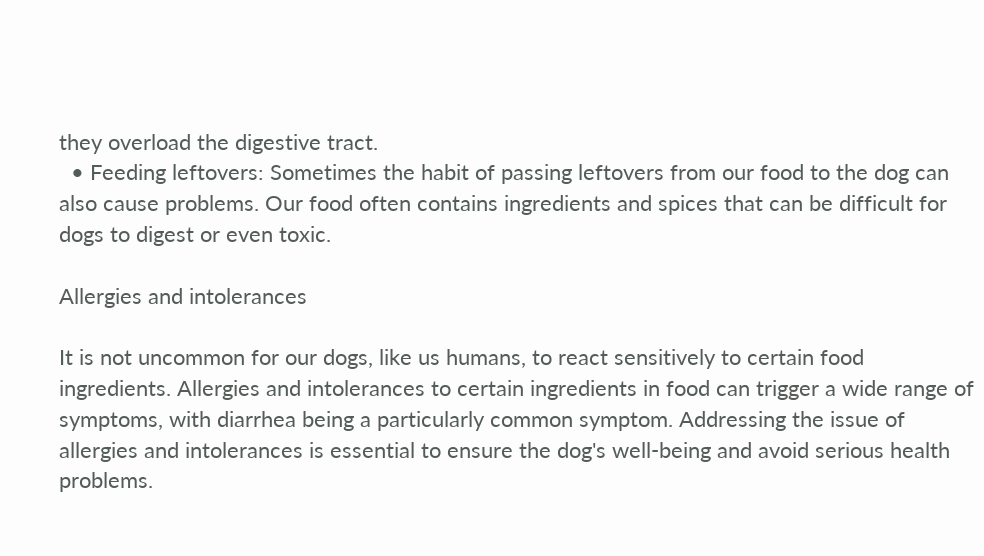they overload the digestive tract.
  • Feeding leftovers: Sometimes the habit of passing leftovers from our food to the dog can also cause problems. Our food often contains ingredients and spices that can be difficult for dogs to digest or even toxic.

Allergies and intolerances

It is not uncommon for our dogs, like us humans, to react sensitively to certain food ingredients. Allergies and intolerances to certain ingredients in food can trigger a wide range of symptoms, with diarrhea being a particularly common symptom. Addressing the issue of allergies and intolerances is essential to ensure the dog's well-being and avoid serious health problems.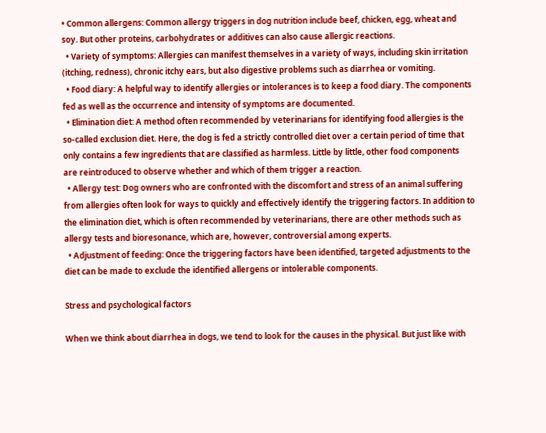• Common allergens: Common allergy triggers in dog nutrition include beef, chicken, egg, wheat and soy. But other proteins, carbohydrates or additives can also cause allergic reactions.
  • Variety of symptoms: Allergies can manifest themselves in a variety of ways, including skin irritation (itching, redness), chronic itchy ears, but also digestive problems such as diarrhea or vomiting.
  • Food diary: A helpful way to identify allergies or intolerances is to keep a food diary. The components fed as well as the occurrence and intensity of symptoms are documented.
  • Elimination diet: A method often recommended by veterinarians for identifying food allergies is the so-called exclusion diet. Here, the dog is fed a strictly controlled diet over a certain period of time that only contains a few ingredients that are classified as harmless. Little by little, other food components are reintroduced to observe whether and which of them trigger a reaction.
  • Allergy test: Dog owners who are confronted with the discomfort and stress of an animal suffering from allergies often look for ways to quickly and effectively identify the triggering factors. In addition to the elimination diet, which is often recommended by veterinarians, there are other methods such as allergy tests and bioresonance, which are, however, controversial among experts.
  • Adjustment of feeding: Once the triggering factors have been identified, targeted adjustments to the diet can be made to exclude the identified allergens or intolerable components.

Stress and psychological factors

When we think about diarrhea in dogs, we tend to look for the causes in the physical. But just like with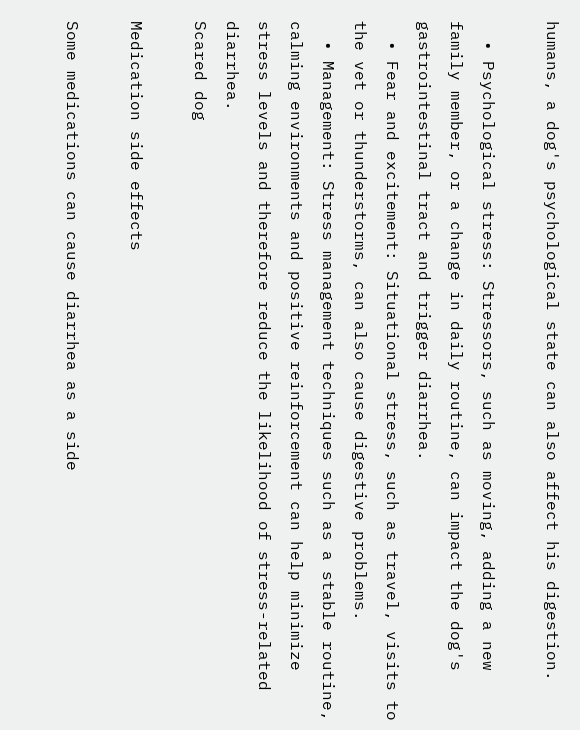humans, a dog's psychological state can also affect his digestion.

  • Psychological stress: Stressors, such as moving, adding a new family member, or a change in daily routine, can impact the dog's gastrointestinal tract and trigger diarrhea.
  • Fear and excitement: Situational stress, such as travel, visits to the vet or thunderstorms, can also cause digestive problems.
  • Management: Stress management techniques such as a stable routine, calming environments and positive reinforcement can help minimize stress levels and therefore reduce the likelihood of stress-related diarrhea.
Scared dog

Medication side effects

Some medications can cause diarrhea as a side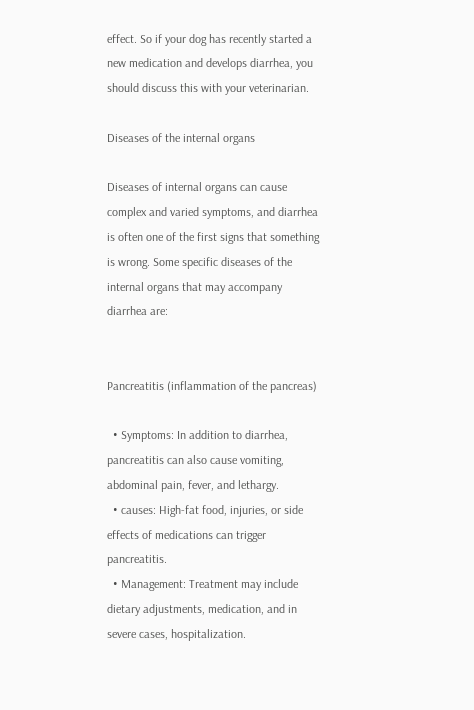effect. So if your dog has recently started a new medication and develops diarrhea, you should discuss this with your veterinarian.

Diseases of the internal organs

Diseases of internal organs can cause complex and varied symptoms, and diarrhea is often one of the first signs that something is wrong. Some specific diseases of the internal organs that may accompany diarrhea are:


Pancreatitis (inflammation of the pancreas)

  • Symptoms: In addition to diarrhea, pancreatitis can also cause vomiting, abdominal pain, fever, and lethargy.
  • causes: High-fat food, injuries, or side effects of medications can trigger pancreatitis.
  • Management: Treatment may include dietary adjustments, medication, and in severe cases, hospitalization.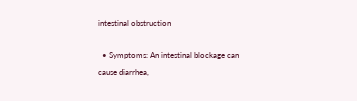intestinal obstruction

  • Symptoms: An intestinal blockage can cause diarrhea,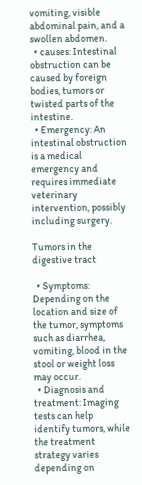vomiting, visible abdominal pain, and a swollen abdomen.
  • causes: Intestinal obstruction can be caused by foreign bodies, tumors or twisted parts of the intestine.
  • Emergency: An intestinal obstruction is a medical emergency and requires immediate veterinary intervention, possibly including surgery.

Tumors in the digestive tract

  • Symptoms: Depending on the location and size of the tumor, symptoms such as diarrhea, vomiting, blood in the stool or weight loss may occur.
  • Diagnosis and treatment: Imaging tests can help identify tumors, while the treatment strategy varies depending on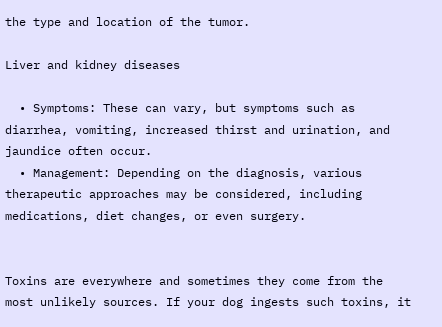the type and location of the tumor.

Liver and kidney diseases

  • Symptoms: These can vary, but symptoms such as diarrhea, vomiting, increased thirst and urination, and jaundice often occur.
  • Management: Depending on the diagnosis, various therapeutic approaches may be considered, including medications, diet changes, or even surgery.


Toxins are everywhere and sometimes they come from the most unlikely sources. If your dog ingests such toxins, it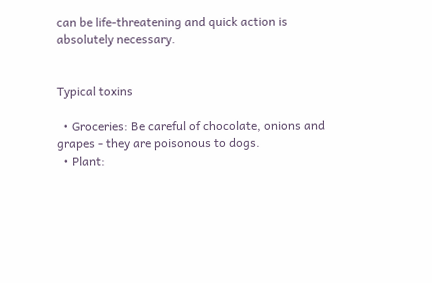can be life-threatening and quick action is absolutely necessary.


Typical toxins

  • Groceries: Be careful of chocolate, onions and grapes - they are poisonous to dogs.
  • Plant: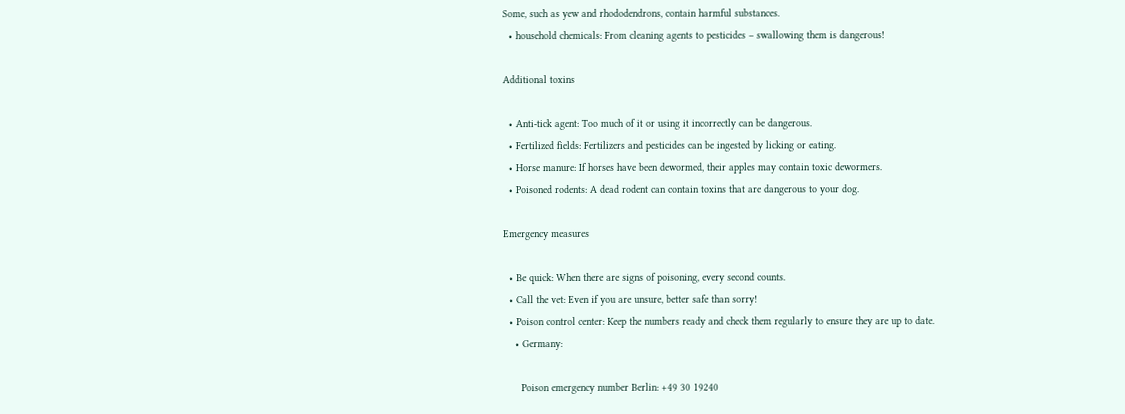Some, such as yew and rhododendrons, contain harmful substances.
  • household chemicals: From cleaning agents to pesticides – swallowing them is dangerous!

Additional toxins

  • Anti-tick agent: Too much of it or using it incorrectly can be dangerous.
  • Fertilized fields: Fertilizers and pesticides can be ingested by licking or eating.
  • Horse manure: If horses have been dewormed, their apples may contain toxic dewormers.
  • Poisoned rodents: A dead rodent can contain toxins that are dangerous to your dog.

Emergency measures

  • Be quick: When there are signs of poisoning, every second counts.
  • Call the vet: Even if you are unsure, better safe than sorry!
  • Poison control center: Keep the numbers ready and check them regularly to ensure they are up to date.
    • Germany:

      Poison emergency number Berlin: +49 30 19240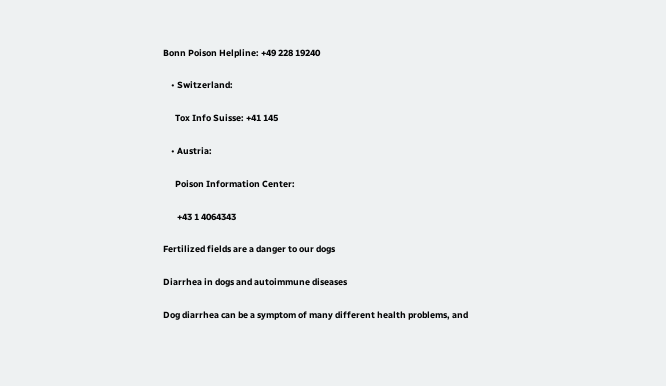Bonn Poison Helpline: +49 228 19240

    • Switzerland:

      Tox Info Suisse: +41 145

    • Austria:

      Poison Information Center:

       +43 1 4064343

Fertilized fields are a danger to our dogs

Diarrhea in dogs and autoimmune diseases

Dog diarrhea can be a symptom of many different health problems, and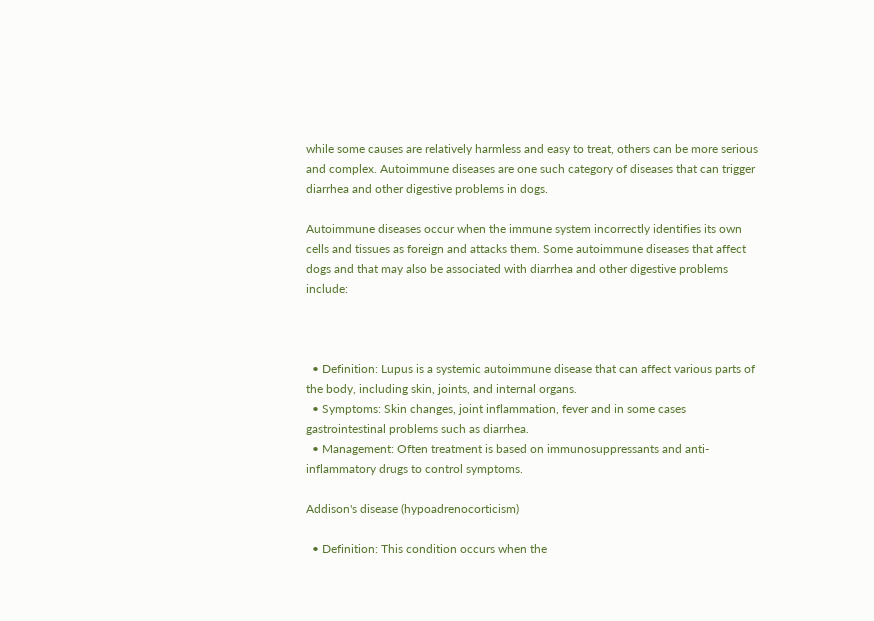while some causes are relatively harmless and easy to treat, others can be more serious and complex. Autoimmune diseases are one such category of diseases that can trigger diarrhea and other digestive problems in dogs.

Autoimmune diseases occur when the immune system incorrectly identifies its own cells and tissues as foreign and attacks them. Some autoimmune diseases that affect dogs and that may also be associated with diarrhea and other digestive problems include:



  • Definition: Lupus is a systemic autoimmune disease that can affect various parts of the body, including skin, joints, and internal organs.
  • Symptoms: Skin changes, joint inflammation, fever and in some cases gastrointestinal problems such as diarrhea.
  • Management: Often treatment is based on immunosuppressants and anti-inflammatory drugs to control symptoms.

Addison's disease (hypoadrenocorticism)

  • Definition: This condition occurs when the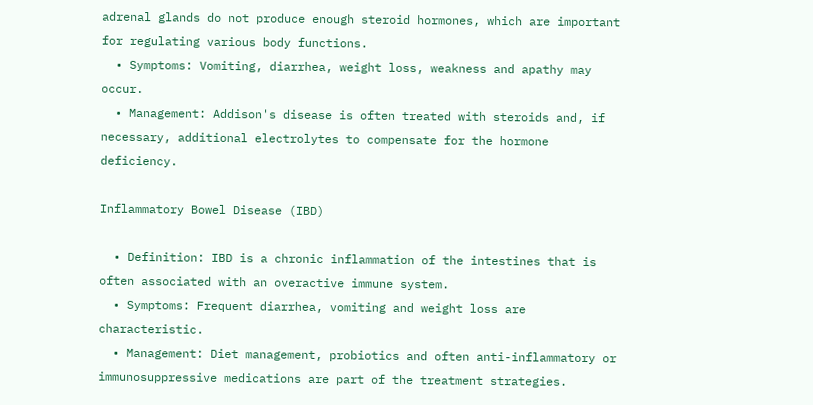adrenal glands do not produce enough steroid hormones, which are important for regulating various body functions.
  • Symptoms: Vomiting, diarrhea, weight loss, weakness and apathy may occur.
  • Management: Addison's disease is often treated with steroids and, if necessary, additional electrolytes to compensate for the hormone deficiency.

Inflammatory Bowel Disease (IBD)

  • Definition: IBD is a chronic inflammation of the intestines that is often associated with an overactive immune system.
  • Symptoms: Frequent diarrhea, vomiting and weight loss are characteristic.
  • Management: Diet management, probiotics and often anti-inflammatory or immunosuppressive medications are part of the treatment strategies.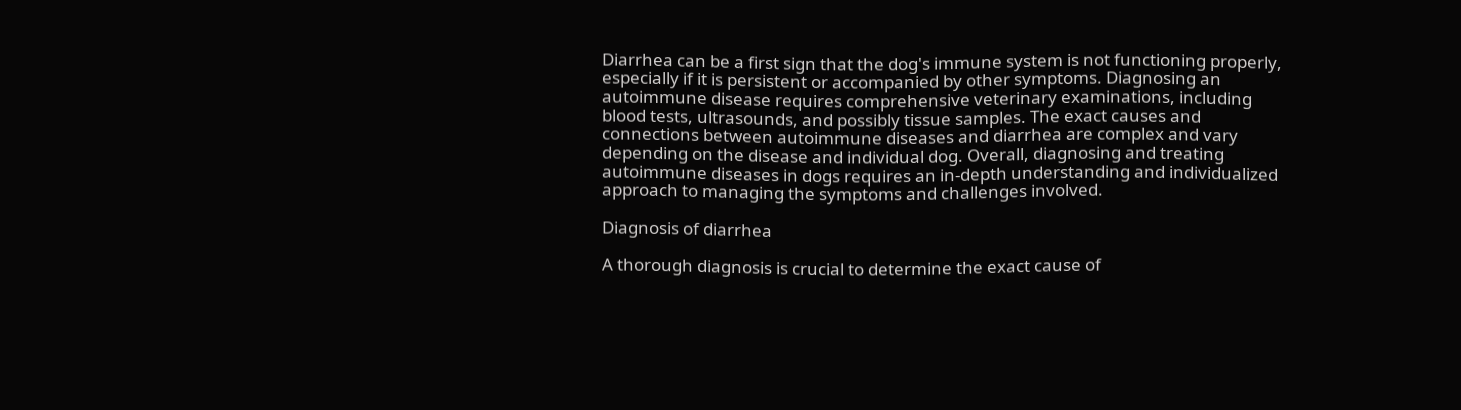Diarrhea can be a first sign that the dog's immune system is not functioning properly, especially if it is persistent or accompanied by other symptoms. Diagnosing an autoimmune disease requires comprehensive veterinary examinations, including blood tests, ultrasounds, and possibly tissue samples. The exact causes and connections between autoimmune diseases and diarrhea are complex and vary depending on the disease and individual dog. Overall, diagnosing and treating autoimmune diseases in dogs requires an in-depth understanding and individualized approach to managing the symptoms and challenges involved.

Diagnosis of diarrhea

A thorough diagnosis is crucial to determine the exact cause of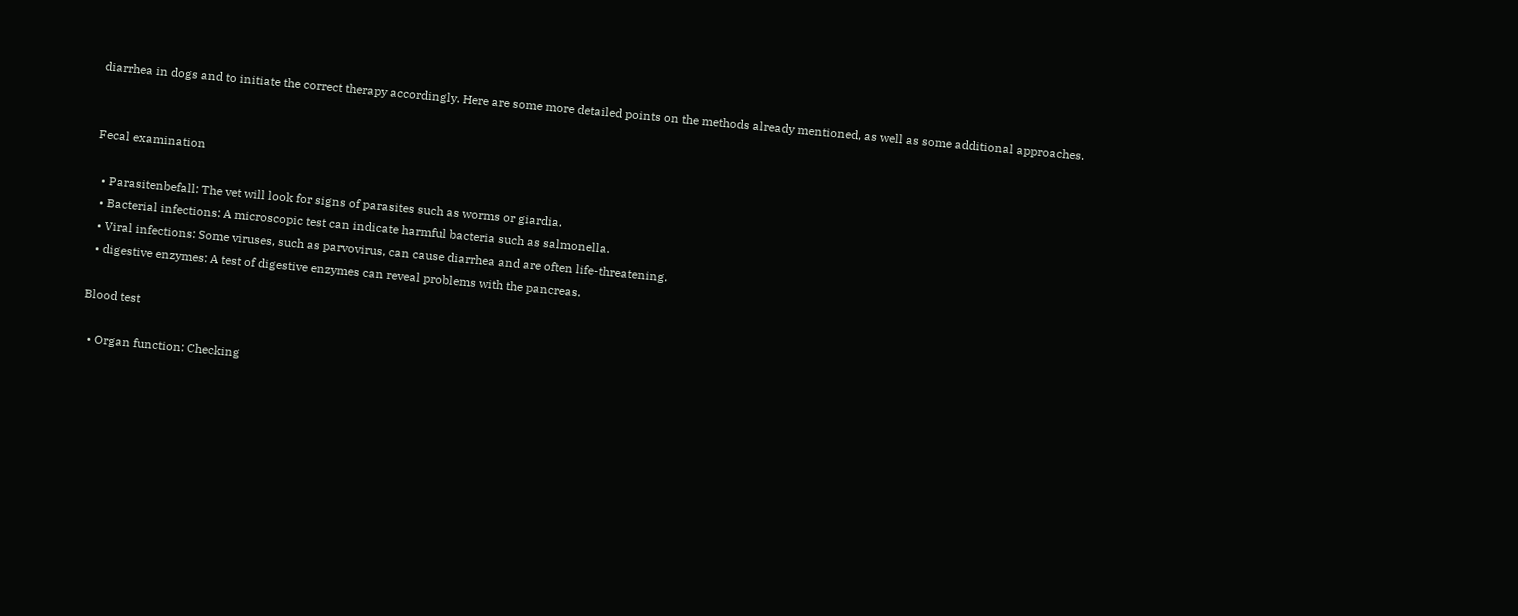diarrhea in dogs and to initiate the correct therapy accordingly. Here are some more detailed points on the methods already mentioned, as well as some additional approaches.


Fecal examination

  • Parasitenbefall: The vet will look for signs of parasites such as worms or giardia.
  • Bacterial infections: A microscopic test can indicate harmful bacteria such as salmonella.
  • Viral infections: Some viruses, such as parvovirus, can cause diarrhea and are often life-threatening.
  • digestive enzymes: A test of digestive enzymes can reveal problems with the pancreas.

Blood test

  • Organ function: Checking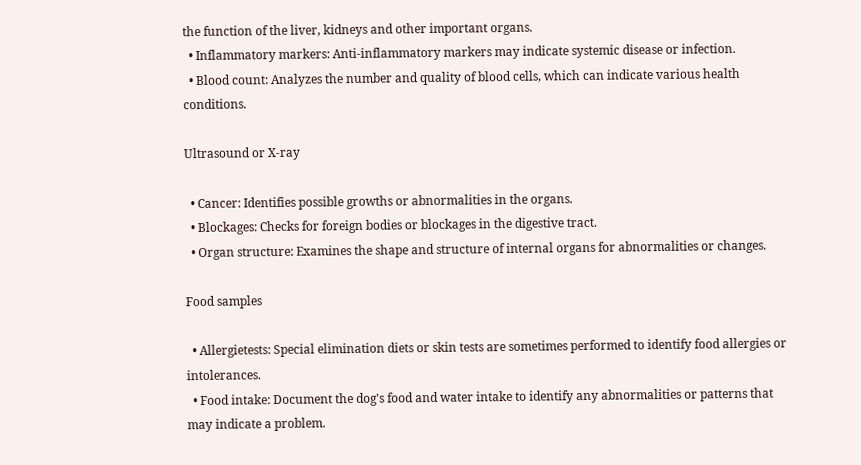the function of the liver, kidneys and other important organs.
  • Inflammatory markers: Anti-inflammatory markers may indicate systemic disease or infection.
  • Blood count: Analyzes the number and quality of blood cells, which can indicate various health conditions.

Ultrasound or X-ray

  • Cancer: Identifies possible growths or abnormalities in the organs.
  • Blockages: Checks for foreign bodies or blockages in the digestive tract.
  • Organ structure: Examines the shape and structure of internal organs for abnormalities or changes.

Food samples

  • Allergietests: Special elimination diets or skin tests are sometimes performed to identify food allergies or intolerances.
  • Food intake: Document the dog's food and water intake to identify any abnormalities or patterns that may indicate a problem.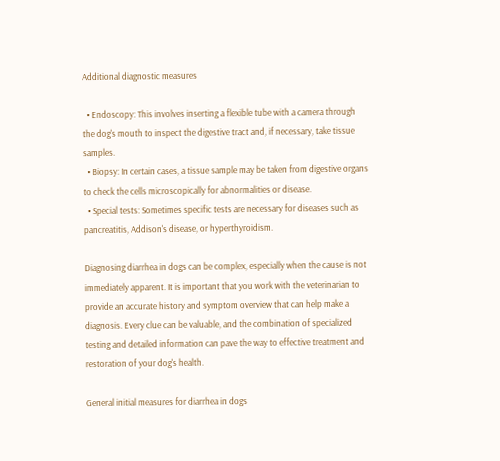Additional diagnostic measures

  • Endoscopy: This involves inserting a flexible tube with a camera through the dog's mouth to inspect the digestive tract and, if necessary, take tissue samples.
  • Biopsy: In certain cases, a tissue sample may be taken from digestive organs to check the cells microscopically for abnormalities or disease.
  • Special tests: Sometimes specific tests are necessary for diseases such as pancreatitis, Addison's disease, or hyperthyroidism.

Diagnosing diarrhea in dogs can be complex, especially when the cause is not immediately apparent. It is important that you work with the veterinarian to provide an accurate history and symptom overview that can help make a diagnosis. Every clue can be valuable, and the combination of specialized testing and detailed information can pave the way to effective treatment and restoration of your dog's health.

General initial measures for diarrhea in dogs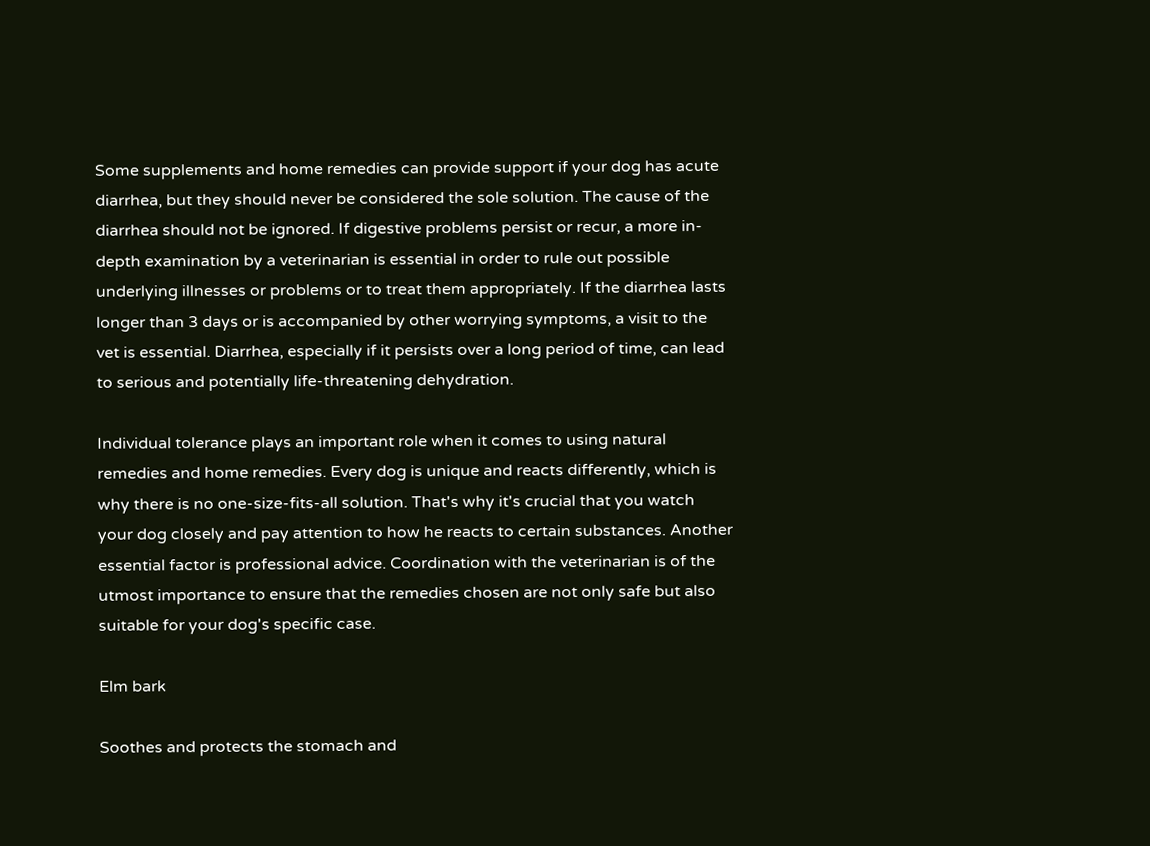Some supplements and home remedies can provide support if your dog has acute diarrhea, but they should never be considered the sole solution. The cause of the diarrhea should not be ignored. If digestive problems persist or recur, a more in-depth examination by a veterinarian is essential in order to rule out possible underlying illnesses or problems or to treat them appropriately. If the diarrhea lasts longer than 3 days or is accompanied by other worrying symptoms, a visit to the vet is essential. Diarrhea, especially if it persists over a long period of time, can lead to serious and potentially life-threatening dehydration.

Individual tolerance plays an important role when it comes to using natural remedies and home remedies. Every dog is unique and reacts differently, which is why there is no one-size-fits-all solution. That's why it's crucial that you watch your dog closely and pay attention to how he reacts to certain substances. Another essential factor is professional advice. Coordination with the veterinarian is of the utmost importance to ensure that the remedies chosen are not only safe but also suitable for your dog's specific case.

Elm bark

Soothes and protects the stomach and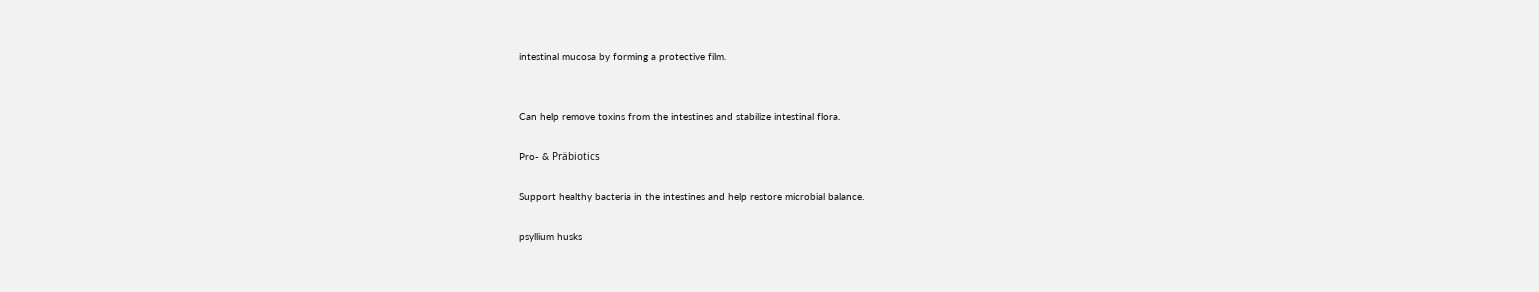intestinal mucosa by forming a protective film.


Can help remove toxins from the intestines and stabilize intestinal flora.

Pro- & Präbiotics

Support healthy bacteria in the intestines and help restore microbial balance.

psyllium husks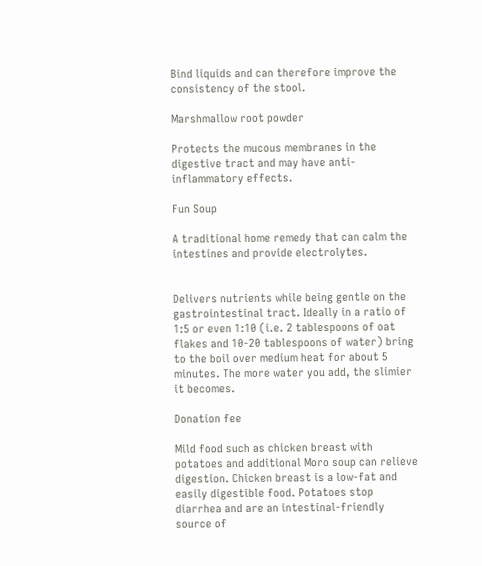Bind liquids and can therefore improve the consistency of the stool.

Marshmallow root powder

Protects the mucous membranes in the digestive tract and may have anti-inflammatory effects.

Fun Soup

A traditional home remedy that can calm the intestines and provide electrolytes.


Delivers nutrients while being gentle on the gastrointestinal tract. Ideally in a ratio of 1:5 or even 1:10 (i.e. 2 tablespoons of oat flakes and 10-20 tablespoons of water) bring to the boil over medium heat for about 5 minutes. The more water you add, the slimier it becomes.

Donation fee

Mild food such as chicken breast with potatoes and additional Moro soup can relieve digestion. Chicken breast is a low-fat and easily digestible food. Potatoes stop diarrhea and are an intestinal-friendly source of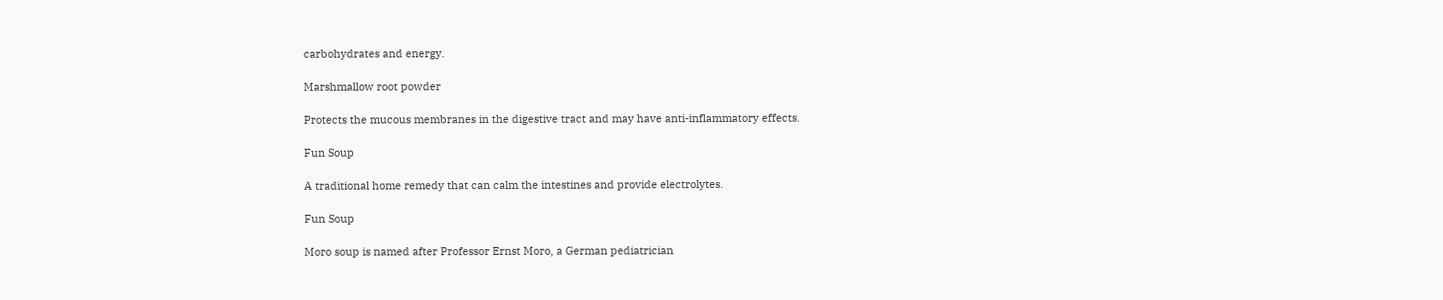carbohydrates and energy.

Marshmallow root powder

Protects the mucous membranes in the digestive tract and may have anti-inflammatory effects.

Fun Soup

A traditional home remedy that can calm the intestines and provide electrolytes.

Fun Soup

Moro soup is named after Professor Ernst Moro, a German pediatrician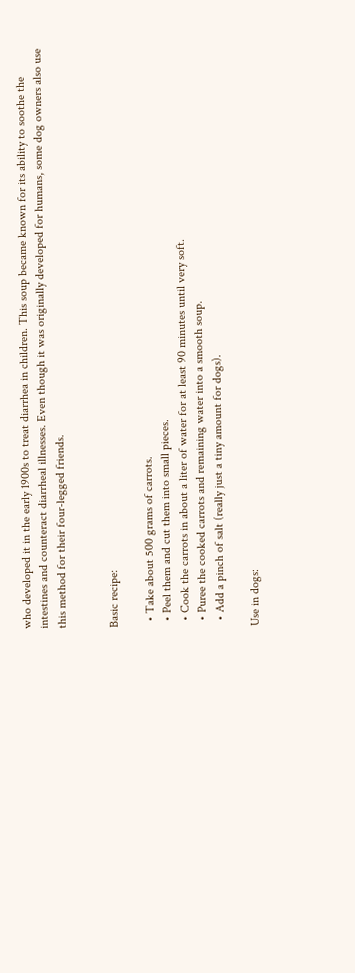who developed it in the early 1900s to treat diarrhea in children. This soup became known for its ability to soothe the intestines and counteract diarrheal illnesses. Even though it was originally developed for humans, some dog owners also use this method for their four-legged friends.


Basic recipe:

  • Take about 500 grams of carrots.
  • Peel them and cut them into small pieces.
  • Cook the carrots in about a liter of water for at least 90 minutes until very soft.
  • Puree the cooked carrots and remaining water into a smooth soup.
  • Add a pinch of salt (really just a tiny amount for dogs).

Use in dogs: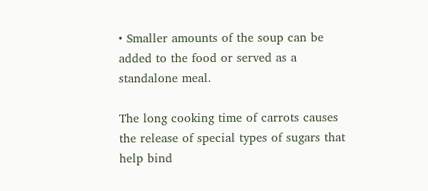• Smaller amounts of the soup can be added to the food or served as a standalone meal.

The long cooking time of carrots causes the release of special types of sugars that help bind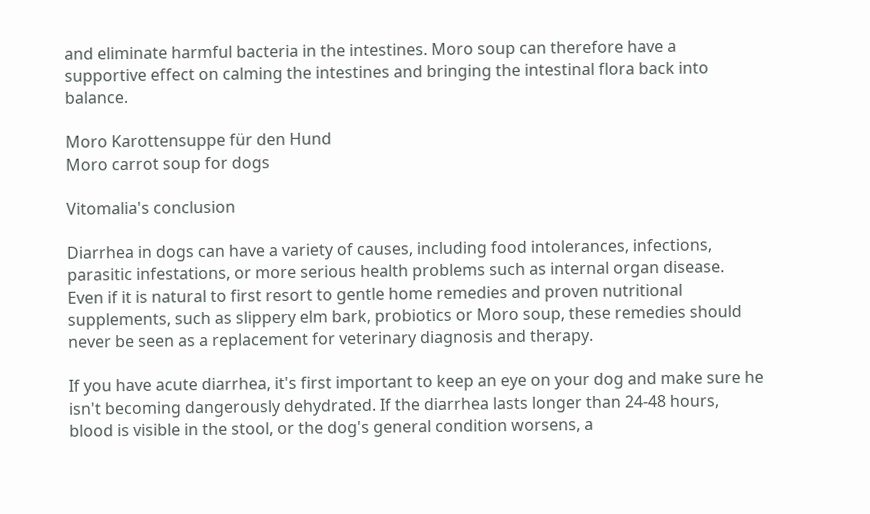and eliminate harmful bacteria in the intestines. Moro soup can therefore have a supportive effect on calming the intestines and bringing the intestinal flora back into balance.

Moro Karottensuppe für den Hund
Moro carrot soup for dogs

Vitomalia's conclusion

Diarrhea in dogs can have a variety of causes, including food intolerances, infections, parasitic infestations, or more serious health problems such as internal organ disease. Even if it is natural to first resort to gentle home remedies and proven nutritional supplements, such as slippery elm bark, probiotics or Moro soup, these remedies should never be seen as a replacement for veterinary diagnosis and therapy.

If you have acute diarrhea, it's first important to keep an eye on your dog and make sure he isn't becoming dangerously dehydrated. If the diarrhea lasts longer than 24-48 hours, blood is visible in the stool, or the dog's general condition worsens, a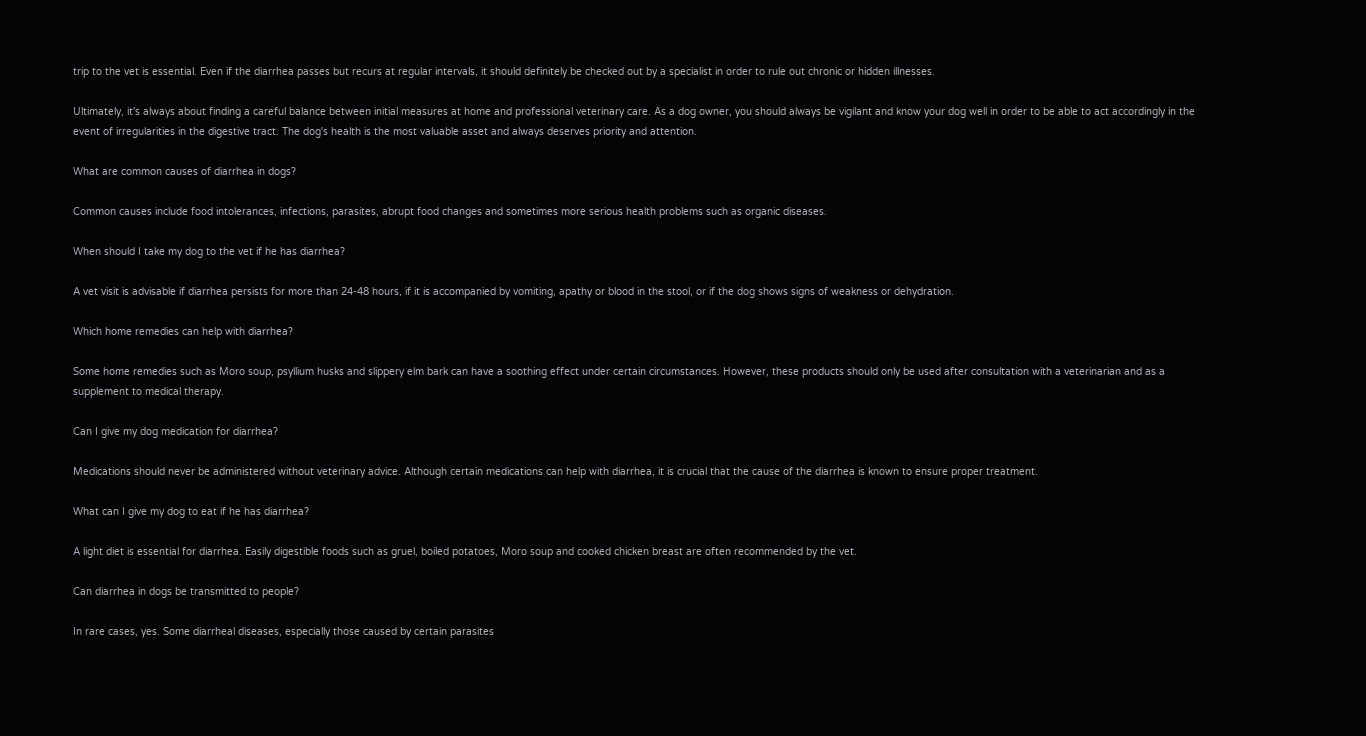trip to the vet is essential. Even if the diarrhea passes but recurs at regular intervals, it should definitely be checked out by a specialist in order to rule out chronic or hidden illnesses.

Ultimately, it's always about finding a careful balance between initial measures at home and professional veterinary care. As a dog owner, you should always be vigilant and know your dog well in order to be able to act accordingly in the event of irregularities in the digestive tract. The dog's health is the most valuable asset and always deserves priority and attention.

What are common causes of diarrhea in dogs?

Common causes include food intolerances, infections, parasites, abrupt food changes and sometimes more serious health problems such as organic diseases.

When should I take my dog to the vet if he has diarrhea?

A vet visit is advisable if diarrhea persists for more than 24-48 hours, if it is accompanied by vomiting, apathy or blood in the stool, or if the dog shows signs of weakness or dehydration.

Which home remedies can help with diarrhea?

Some home remedies such as Moro soup, psyllium husks and slippery elm bark can have a soothing effect under certain circumstances. However, these products should only be used after consultation with a veterinarian and as a supplement to medical therapy.

Can I give my dog medication for diarrhea?

Medications should never be administered without veterinary advice. Although certain medications can help with diarrhea, it is crucial that the cause of the diarrhea is known to ensure proper treatment.

What can I give my dog to eat if he has diarrhea?

A light diet is essential for diarrhea. Easily digestible foods such as gruel, boiled potatoes, Moro soup and cooked chicken breast are often recommended by the vet.

Can diarrhea in dogs be transmitted to people?

In rare cases, yes. Some diarrheal diseases, especially those caused by certain parasites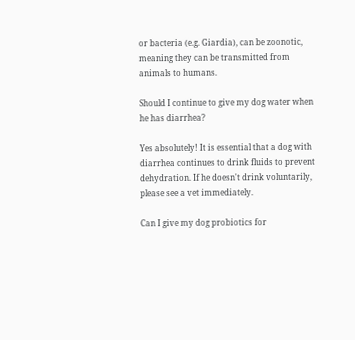or bacteria (e.g. Giardia), can be zoonotic, meaning they can be transmitted from animals to humans.

Should I continue to give my dog water when he has diarrhea?

Yes absolutely! It is essential that a dog with diarrhea continues to drink fluids to prevent dehydration. If he doesn't drink voluntarily, please see a vet immediately.

Can I give my dog probiotics for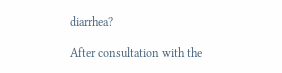diarrhea?

After consultation with the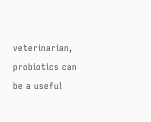veterinarian, probiotics can be a useful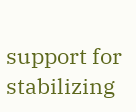support for stabilizing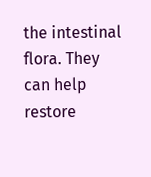the intestinal flora. They can help restore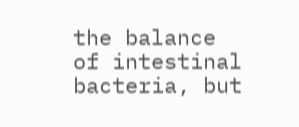the balance of intestinal bacteria, but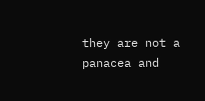they are not a panacea and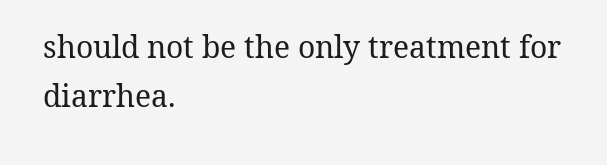should not be the only treatment for diarrhea.